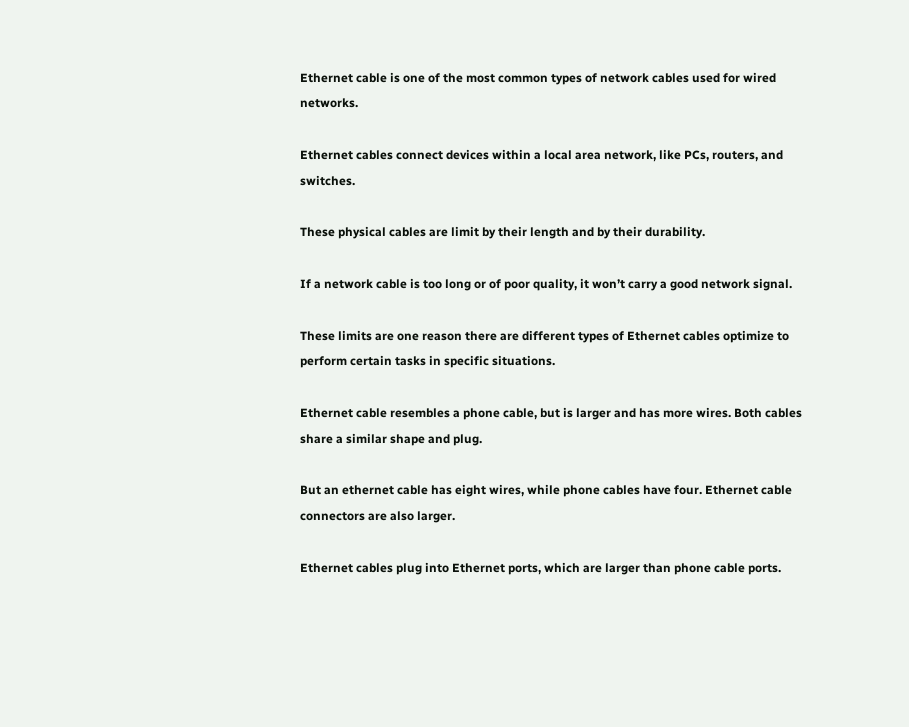Ethernet cable is one of the most common types of network cables used for wired networks.

Ethernet cables connect devices within a local area network, like PCs, routers, and switches.

These physical cables are limit by their length and by their durability.

If a network cable is too long or of poor quality, it won’t carry a good network signal.

These limits are one reason there are different types of Ethernet cables optimize to perform certain tasks in specific situations.

Ethernet cable resembles a phone cable, but is larger and has more wires. Both cables share a similar shape and plug.

But an ethernet cable has eight wires, while phone cables have four. Ethernet cable connectors are also larger.

Ethernet cables plug into Ethernet ports, which are larger than phone cable ports.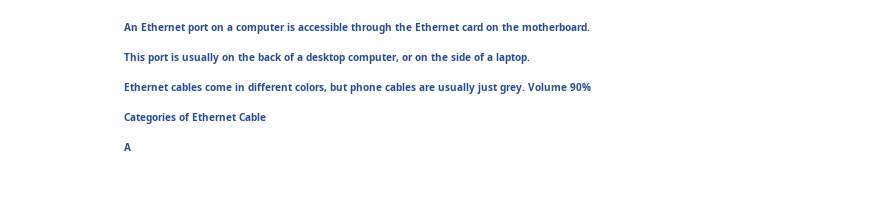An Ethernet port on a computer is accessible through the Ethernet card on the motherboard.

This port is usually on the back of a desktop computer, or on the side of a laptop.

Ethernet cables come in different colors, but phone cables are usually just grey. Volume 90%

Categories of Ethernet Cable

A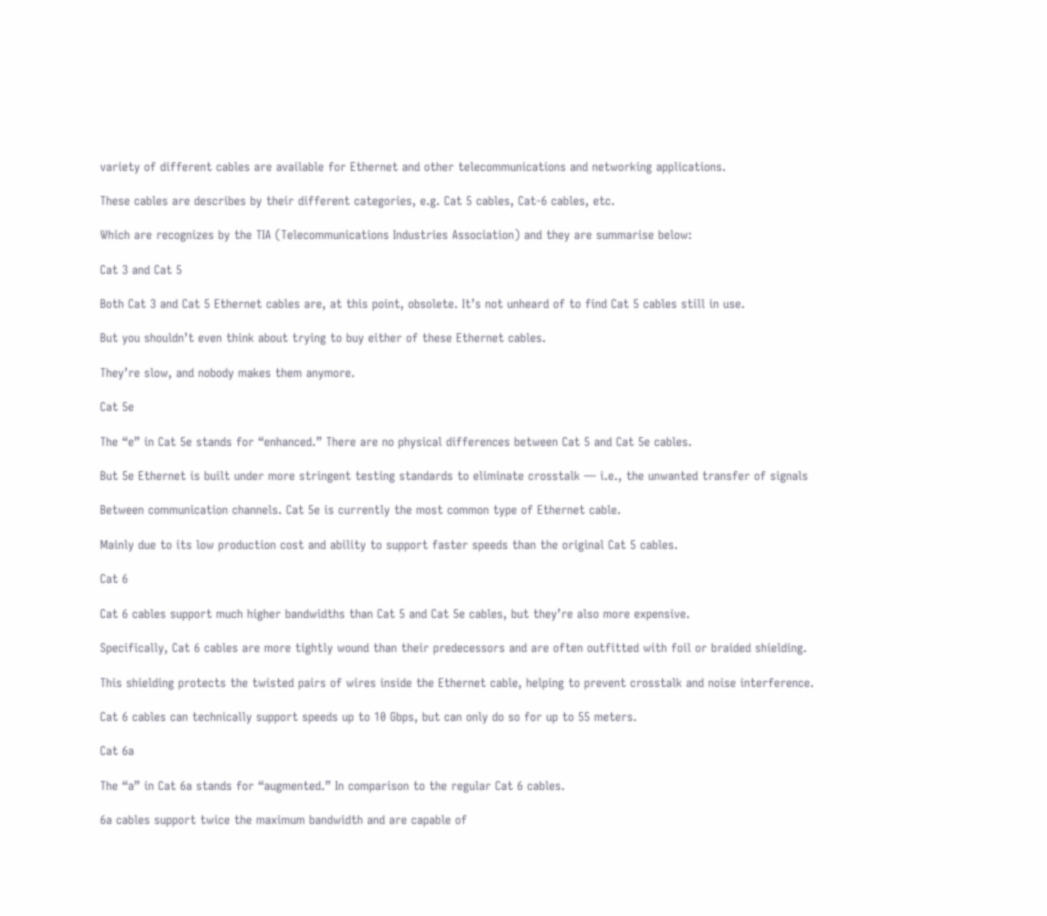variety of different cables are available for Ethernet and other telecommunications and networking applications.

These cables are describes by their different categories, e.g. Cat 5 cables, Cat-6 cables, etc.

Which are recognizes by the TIA (Telecommunications Industries Association) and they are summarise below:

Cat 3 and Cat 5

Both Cat 3 and Cat 5 Ethernet cables are, at this point, obsolete. It’s not unheard of to find Cat 5 cables still in use.

But you shouldn’t even think about trying to buy either of these Ethernet cables.

They’re slow, and nobody makes them anymore.

Cat 5e

The “e” in Cat 5e stands for “enhanced.” There are no physical differences between Cat 5 and Cat 5e cables.

But 5e Ethernet is built under more stringent testing standards to eliminate crosstalk — i.e., the unwanted transfer of signals

Between communication channels. Cat 5e is currently the most common type of Ethernet cable.

Mainly due to its low production cost and ability to support faster speeds than the original Cat 5 cables.

Cat 6

Cat 6 cables support much higher bandwidths than Cat 5 and Cat 5e cables, but they’re also more expensive.

Specifically, Cat 6 cables are more tightly wound than their predecessors and are often outfitted with foil or braided shielding.

This shielding protects the twisted pairs of wires inside the Ethernet cable, helping to prevent crosstalk and noise interference.

Cat 6 cables can technically support speeds up to 10 Gbps, but can only do so for up to 55 meters.

Cat 6a

The “a” in Cat 6a stands for “augmented.” In comparison to the regular Cat 6 cables.

6a cables support twice the maximum bandwidth and are capable of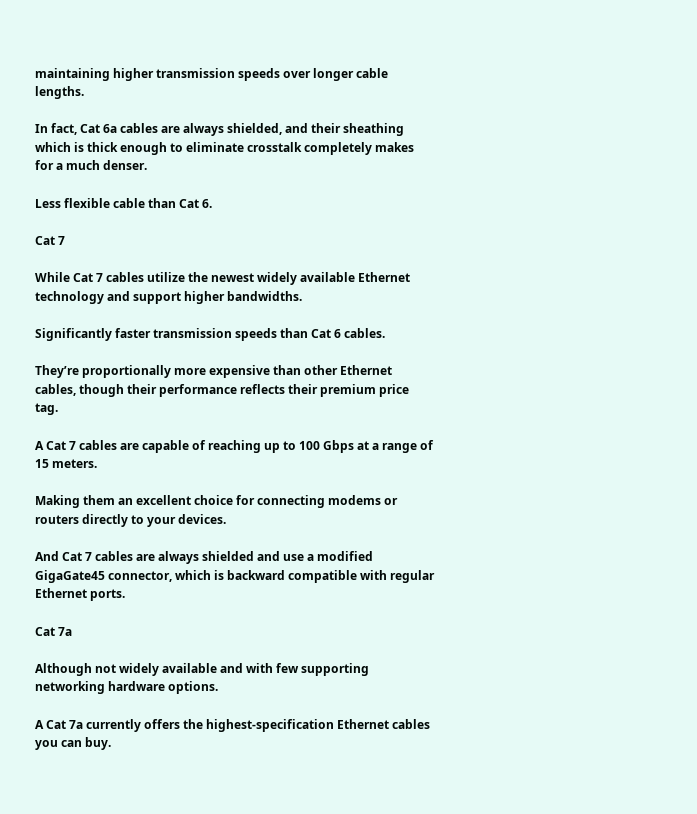maintaining higher transmission speeds over longer cable lengths.

In fact, Cat 6a cables are always shielded, and their sheathing which is thick enough to eliminate crosstalk completely makes for a much denser.

Less flexible cable than Cat 6.

Cat 7

While Cat 7 cables utilize the newest widely available Ethernet technology and support higher bandwidths.

Significantly faster transmission speeds than Cat 6 cables.

They’re proportionally more expensive than other Ethernet cables, though their performance reflects their premium price tag.

A Cat 7 cables are capable of reaching up to 100 Gbps at a range of 15 meters.

Making them an excellent choice for connecting modems or routers directly to your devices.

And Cat 7 cables are always shielded and use a modified GigaGate45 connector, which is backward compatible with regular Ethernet ports.

Cat 7a

Although not widely available and with few supporting networking hardware options.

A Cat 7a currently offers the highest-specification Ethernet cables you can buy.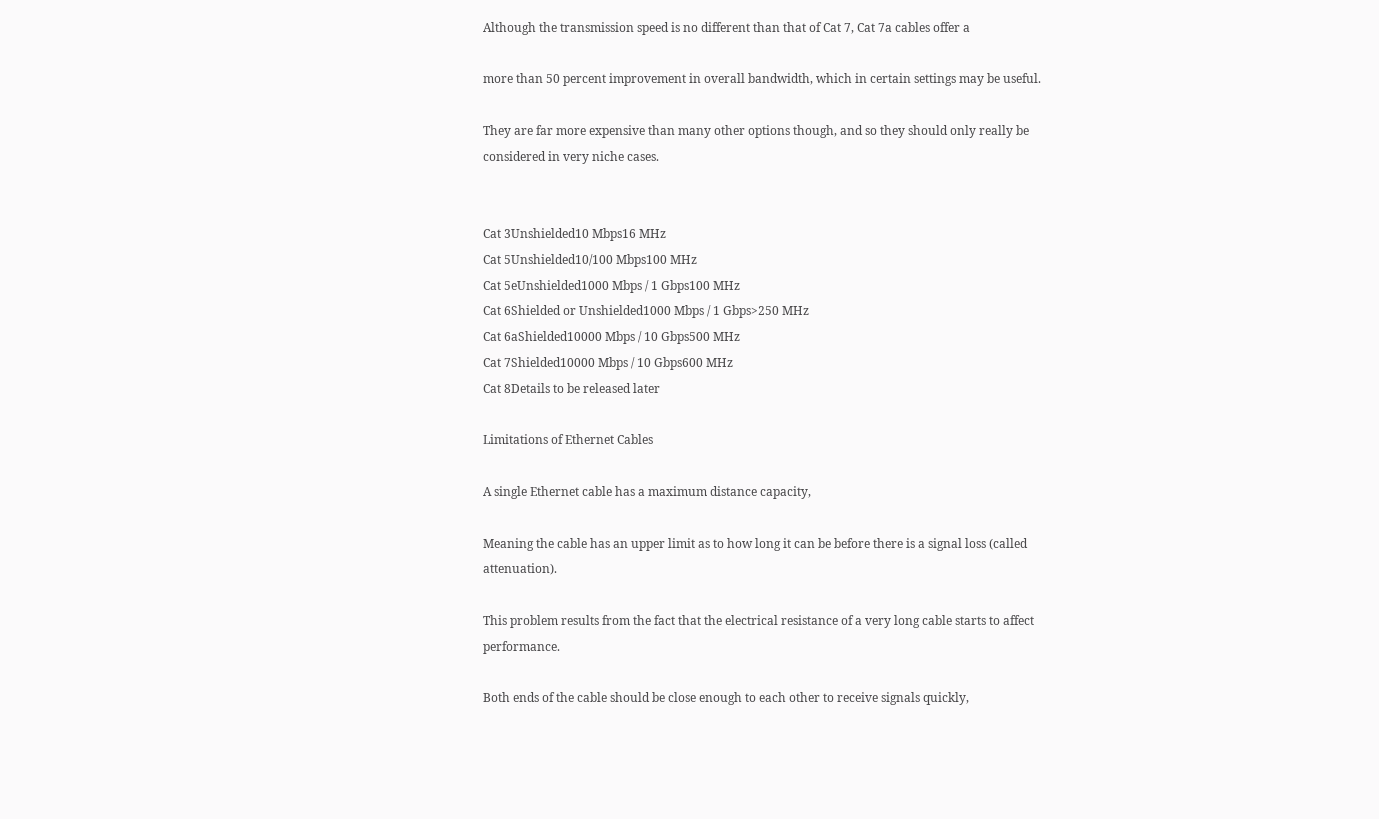Although the transmission speed is no different than that of Cat 7, Cat 7a cables offer a

more than 50 percent improvement in overall bandwidth, which in certain settings may be useful.

They are far more expensive than many other options though, and so they should only really be considered in very niche cases.


Cat 3Unshielded10 Mbps16 MHz
Cat 5Unshielded10/100 Mbps100 MHz
Cat 5eUnshielded1000 Mbps / 1 Gbps100 MHz
Cat 6Shielded or Unshielded1000 Mbps / 1 Gbps>250 MHz
Cat 6aShielded10000 Mbps / 10 Gbps500 MHz
Cat 7Shielded10000 Mbps / 10 Gbps600 MHz
Cat 8Details to be released later

Limitations of Ethernet Cables

A single Ethernet cable has a maximum distance capacity,

Meaning the cable has an upper limit as to how long it can be before there is a signal loss (called attenuation).

This problem results from the fact that the electrical resistance of a very long cable starts to affect performance.

Both ends of the cable should be close enough to each other to receive signals quickly,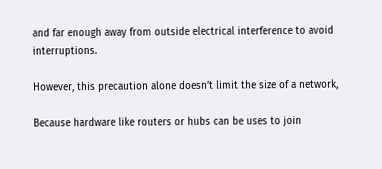and far enough away from outside electrical interference to avoid interruptions.

However, this precaution alone doesn’t limit the size of a network,

Because hardware like routers or hubs can be uses to join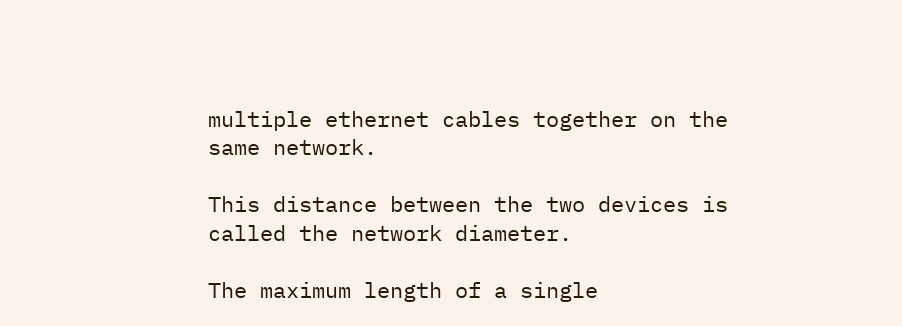multiple ethernet cables together on the same network.

This distance between the two devices is called the network diameter.

The maximum length of a single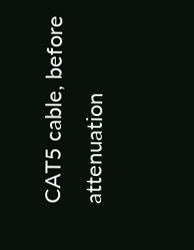CAT5 cable, before attenuation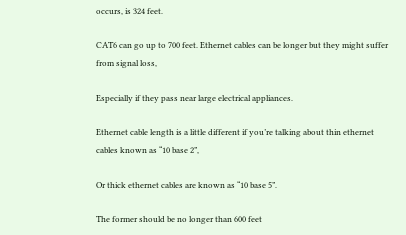occurs, is 324 feet.

CAT6 can go up to 700 feet. Ethernet cables can be longer but they might suffer from signal loss,

Especially if they pass near large electrical appliances.

Ethernet cable length is a little different if you’re talking about thin ethernet cables known as “10 base 2”,

Or thick ethernet cables are known as “10 base 5”.

The former should be no longer than 600 feet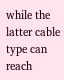while the latter cable type can reach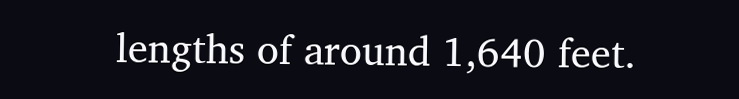lengths of around 1,640 feet.